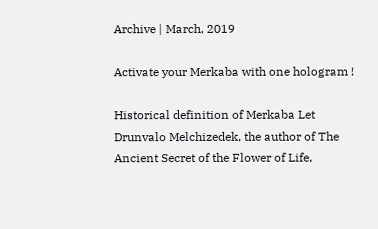Archive | March, 2019

Activate your Merkaba with one hologram !

Historical definition of Merkaba Let Drunvalo Melchizedek, the author of The Ancient Secret of the Flower of Life,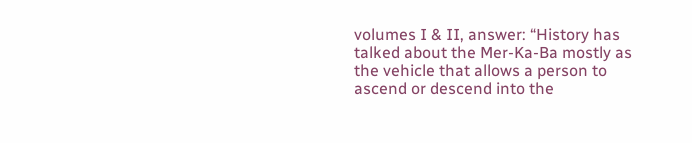volumes I & II, answer: “History has talked about the Mer-Ka-Ba mostly as the vehicle that allows a person to ascend or descend into the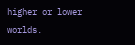higher or lower worlds.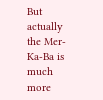But actually the Mer-Ka-Ba is much more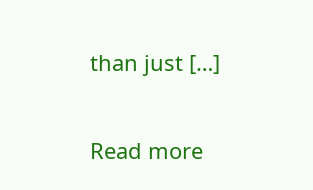than just […]

Read more